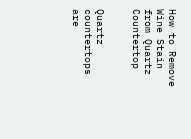How to Remove Wine Stain from Quartz Countertop


Quartz countertops are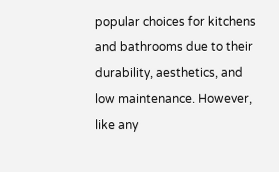popular choices for kitchens and bathrooms due to their durability, aesthetics, and low maintenance. However, like any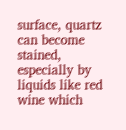surface, quartz can become stained, especially by liquids like red wine which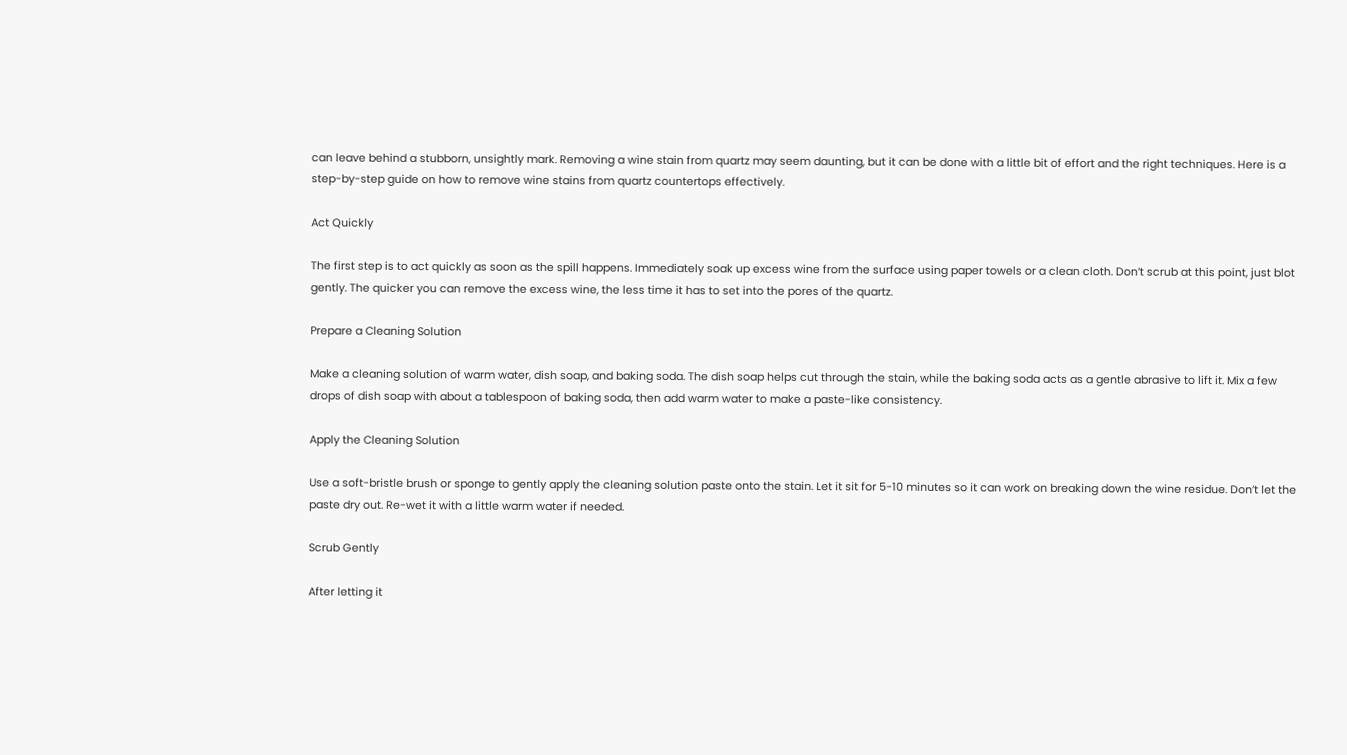can leave behind a stubborn, unsightly mark. Removing a wine stain from quartz may seem daunting, but it can be done with a little bit of effort and the right techniques. Here is a step-by-step guide on how to remove wine stains from quartz countertops effectively.

Act Quickly

The first step is to act quickly as soon as the spill happens. Immediately soak up excess wine from the surface using paper towels or a clean cloth. Don’t scrub at this point, just blot gently. The quicker you can remove the excess wine, the less time it has to set into the pores of the quartz.

Prepare a Cleaning Solution

Make a cleaning solution of warm water, dish soap, and baking soda. The dish soap helps cut through the stain, while the baking soda acts as a gentle abrasive to lift it. Mix a few drops of dish soap with about a tablespoon of baking soda, then add warm water to make a paste-like consistency.

Apply the Cleaning Solution

Use a soft-bristle brush or sponge to gently apply the cleaning solution paste onto the stain. Let it sit for 5-10 minutes so it can work on breaking down the wine residue. Don’t let the paste dry out. Re-wet it with a little warm water if needed.

Scrub Gently

After letting it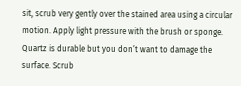sit, scrub very gently over the stained area using a circular motion. Apply light pressure with the brush or sponge. Quartz is durable but you don’t want to damage the surface. Scrub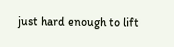just hard enough to lift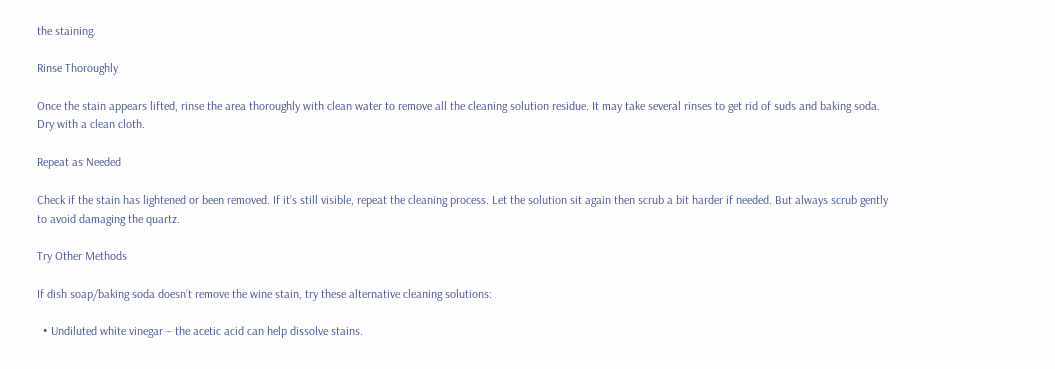the staining.

Rinse Thoroughly

Once the stain appears lifted, rinse the area thoroughly with clean water to remove all the cleaning solution residue. It may take several rinses to get rid of suds and baking soda. Dry with a clean cloth.

Repeat as Needed

Check if the stain has lightened or been removed. If it’s still visible, repeat the cleaning process. Let the solution sit again then scrub a bit harder if needed. But always scrub gently to avoid damaging the quartz.

Try Other Methods

If dish soap/baking soda doesn’t remove the wine stain, try these alternative cleaning solutions:

  • Undiluted white vinegar – the acetic acid can help dissolve stains.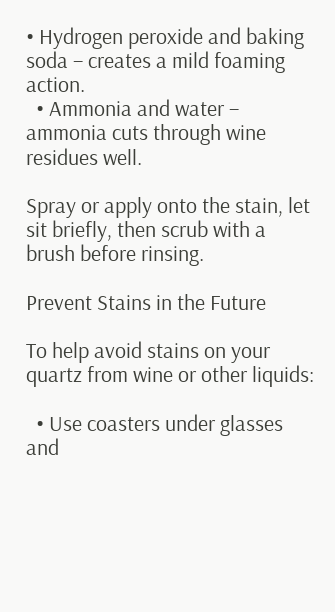• Hydrogen peroxide and baking soda – creates a mild foaming action.
  • Ammonia and water – ammonia cuts through wine residues well.

Spray or apply onto the stain, let sit briefly, then scrub with a brush before rinsing.

Prevent Stains in the Future

To help avoid stains on your quartz from wine or other liquids:

  • Use coasters under glasses and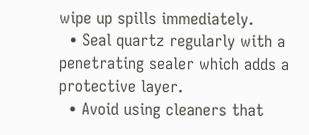wipe up spills immediately.
  • Seal quartz regularly with a penetrating sealer which adds a protective layer.
  • Avoid using cleaners that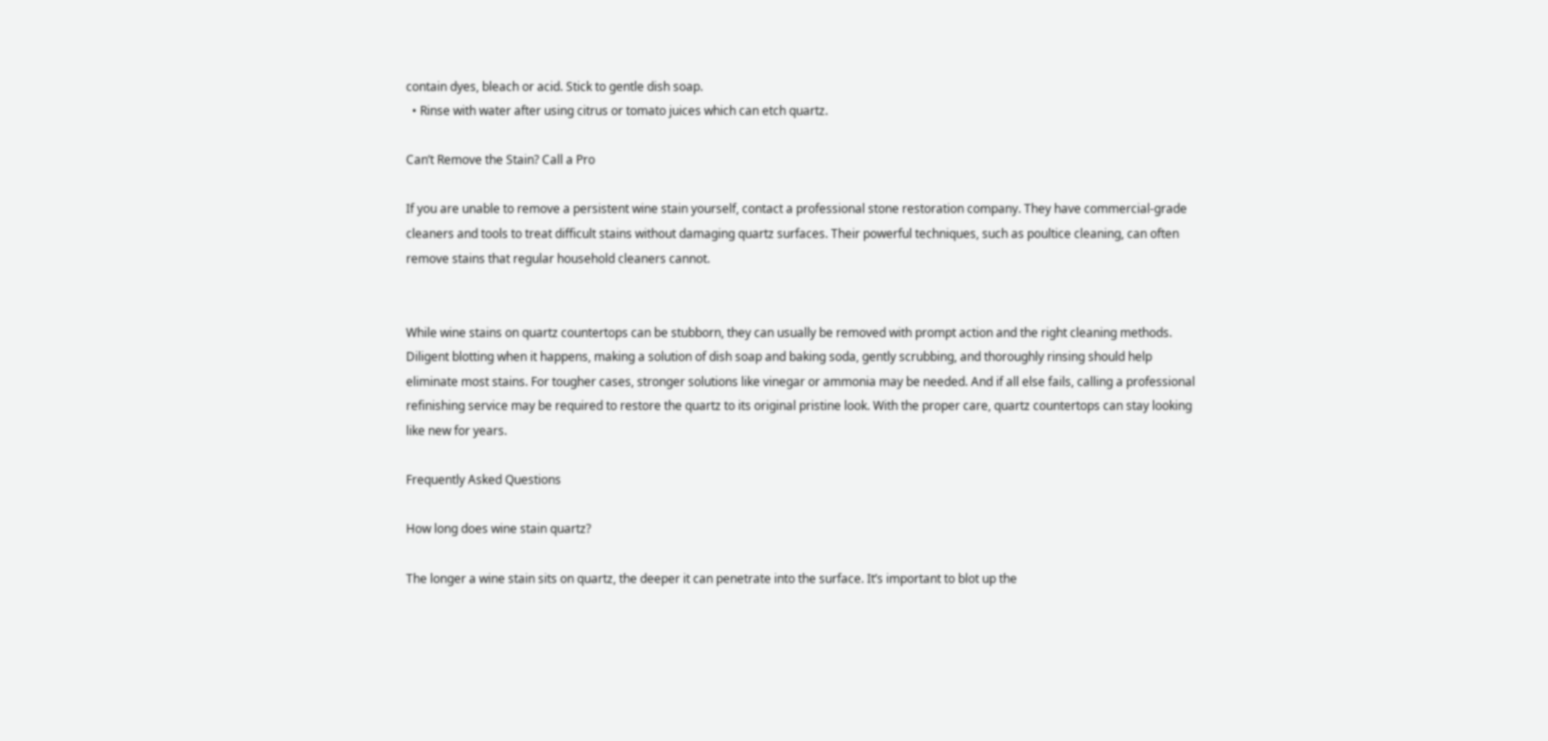contain dyes, bleach or acid. Stick to gentle dish soap.
  • Rinse with water after using citrus or tomato juices which can etch quartz.

Can’t Remove the Stain? Call a Pro

If you are unable to remove a persistent wine stain yourself, contact a professional stone restoration company. They have commercial-grade cleaners and tools to treat difficult stains without damaging quartz surfaces. Their powerful techniques, such as poultice cleaning, can often remove stains that regular household cleaners cannot.


While wine stains on quartz countertops can be stubborn, they can usually be removed with prompt action and the right cleaning methods. Diligent blotting when it happens, making a solution of dish soap and baking soda, gently scrubbing, and thoroughly rinsing should help eliminate most stains. For tougher cases, stronger solutions like vinegar or ammonia may be needed. And if all else fails, calling a professional refinishing service may be required to restore the quartz to its original pristine look. With the proper care, quartz countertops can stay looking like new for years.

Frequently Asked Questions

How long does wine stain quartz?

The longer a wine stain sits on quartz, the deeper it can penetrate into the surface. It’s important to blot up the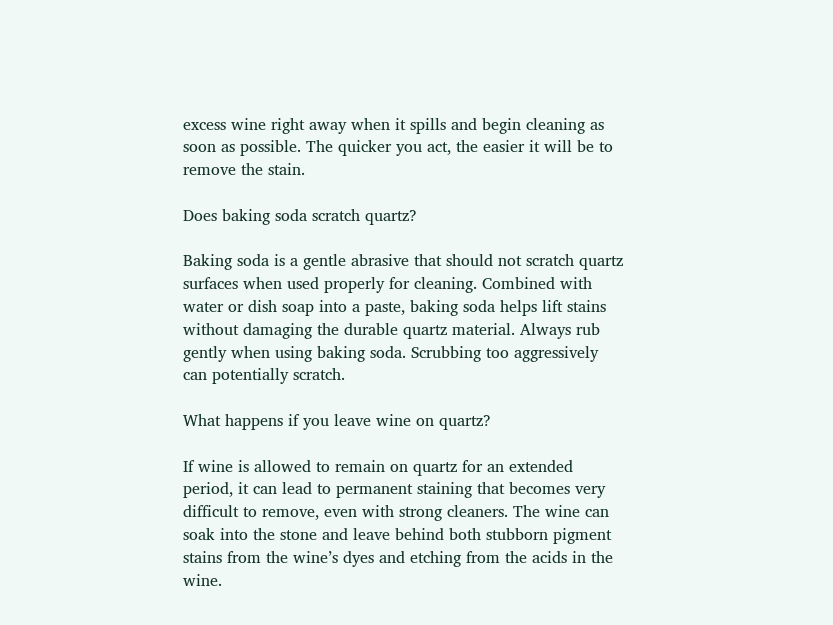excess wine right away when it spills and begin cleaning as soon as possible. The quicker you act, the easier it will be to remove the stain.

Does baking soda scratch quartz?

Baking soda is a gentle abrasive that should not scratch quartz surfaces when used properly for cleaning. Combined with water or dish soap into a paste, baking soda helps lift stains without damaging the durable quartz material. Always rub gently when using baking soda. Scrubbing too aggressively can potentially scratch.

What happens if you leave wine on quartz?

If wine is allowed to remain on quartz for an extended period, it can lead to permanent staining that becomes very difficult to remove, even with strong cleaners. The wine can soak into the stone and leave behind both stubborn pigment stains from the wine’s dyes and etching from the acids in the wine.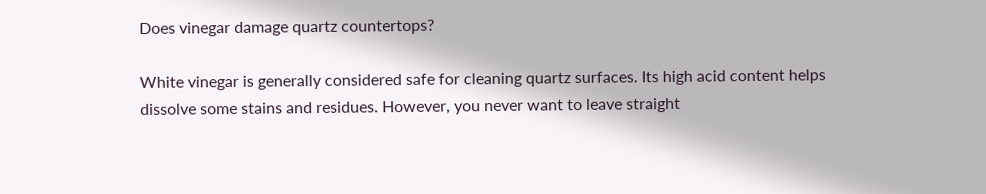Does vinegar damage quartz countertops?

White vinegar is generally considered safe for cleaning quartz surfaces. Its high acid content helps dissolve some stains and residues. However, you never want to leave straight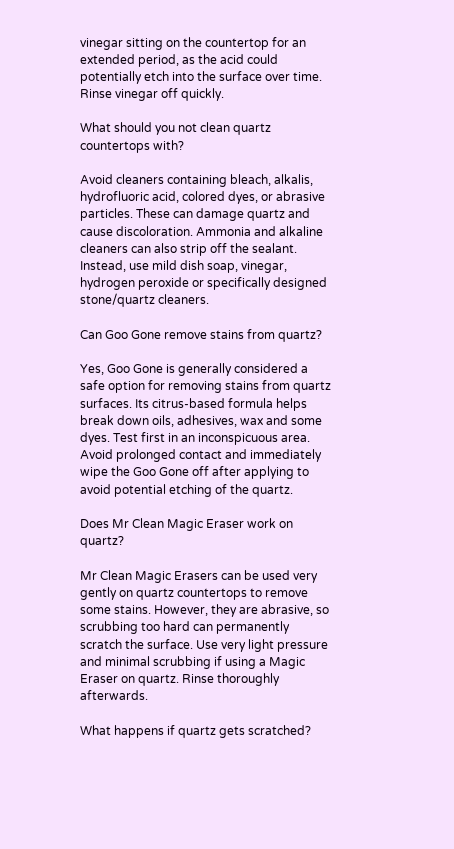vinegar sitting on the countertop for an extended period, as the acid could potentially etch into the surface over time. Rinse vinegar off quickly.

What should you not clean quartz countertops with?

Avoid cleaners containing bleach, alkalis, hydrofluoric acid, colored dyes, or abrasive particles. These can damage quartz and cause discoloration. Ammonia and alkaline cleaners can also strip off the sealant. Instead, use mild dish soap, vinegar, hydrogen peroxide or specifically designed stone/quartz cleaners.

Can Goo Gone remove stains from quartz?

Yes, Goo Gone is generally considered a safe option for removing stains from quartz surfaces. Its citrus-based formula helps break down oils, adhesives, wax and some dyes. Test first in an inconspicuous area. Avoid prolonged contact and immediately wipe the Goo Gone off after applying to avoid potential etching of the quartz.

Does Mr Clean Magic Eraser work on quartz?

Mr Clean Magic Erasers can be used very gently on quartz countertops to remove some stains. However, they are abrasive, so scrubbing too hard can permanently scratch the surface. Use very light pressure and minimal scrubbing if using a Magic Eraser on quartz. Rinse thoroughly afterwards.

What happens if quartz gets scratched?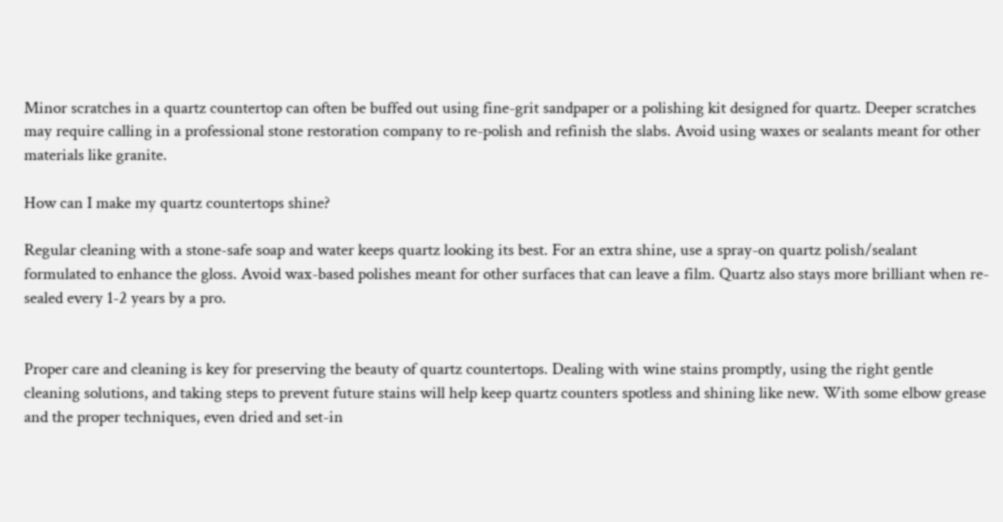Minor scratches in a quartz countertop can often be buffed out using fine-grit sandpaper or a polishing kit designed for quartz. Deeper scratches may require calling in a professional stone restoration company to re-polish and refinish the slabs. Avoid using waxes or sealants meant for other materials like granite.

How can I make my quartz countertops shine?

Regular cleaning with a stone-safe soap and water keeps quartz looking its best. For an extra shine, use a spray-on quartz polish/sealant formulated to enhance the gloss. Avoid wax-based polishes meant for other surfaces that can leave a film. Quartz also stays more brilliant when re-sealed every 1-2 years by a pro.


Proper care and cleaning is key for preserving the beauty of quartz countertops. Dealing with wine stains promptly, using the right gentle cleaning solutions, and taking steps to prevent future stains will help keep quartz counters spotless and shining like new. With some elbow grease and the proper techniques, even dried and set-in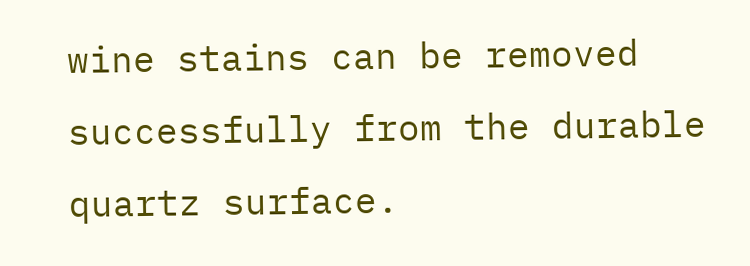wine stains can be removed successfully from the durable quartz surface.